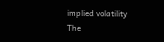implied volatility
The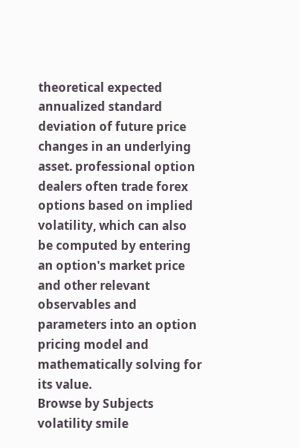theoretical expected annualized standard deviation of future price changes in an underlying asset. professional option dealers often trade forex options based on implied volatility, which can also be computed by entering an option's market price and other relevant observables and parameters into an option pricing model and mathematically solving for its value.
Browse by Subjects
volatility smile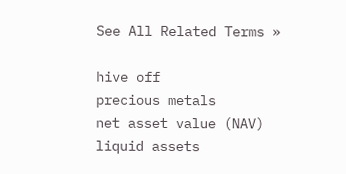See All Related Terms »

hive off
precious metals
net asset value (NAV)
liquid assets